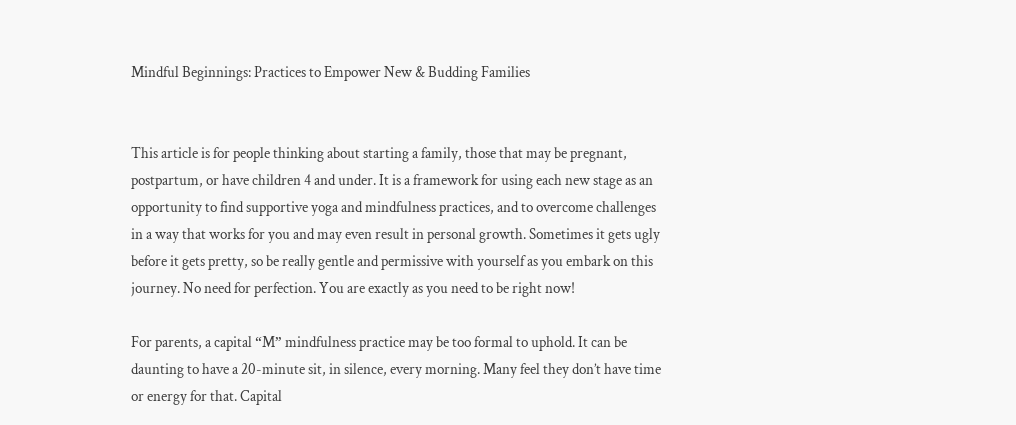Mindful Beginnings: Practices to Empower New & Budding Families


This article is for people thinking about starting a family, those that may be pregnant, postpartum, or have children 4 and under. It is a framework for using each new stage as an opportunity to find supportive yoga and mindfulness practices, and to overcome challenges in a way that works for you and may even result in personal growth. Sometimes it gets ugly before it gets pretty, so be really gentle and permissive with yourself as you embark on this journey. No need for perfection. You are exactly as you need to be right now!

For parents, a capital “M” mindfulness practice may be too formal to uphold. It can be daunting to have a 20-minute sit, in silence, every morning. Many feel they don’t have time or energy for that. Capital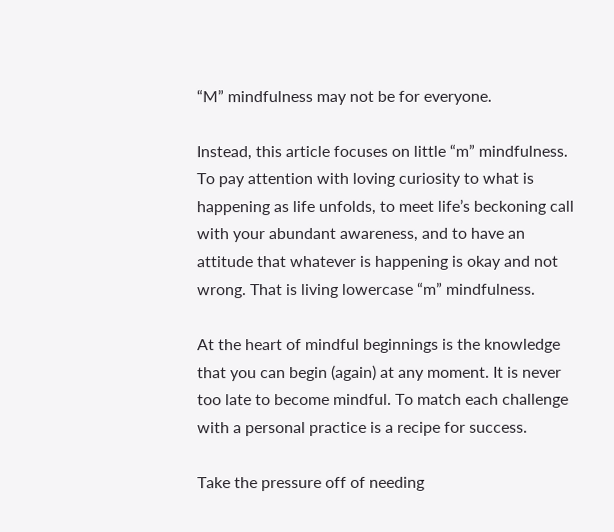“M” mindfulness may not be for everyone.

Instead, this article focuses on little “m” mindfulness. To pay attention with loving curiosity to what is happening as life unfolds, to meet life’s beckoning call with your abundant awareness, and to have an attitude that whatever is happening is okay and not wrong. That is living lowercase “m” mindfulness.

At the heart of mindful beginnings is the knowledge that you can begin (again) at any moment. It is never too late to become mindful. To match each challenge with a personal practice is a recipe for success.

Take the pressure off of needing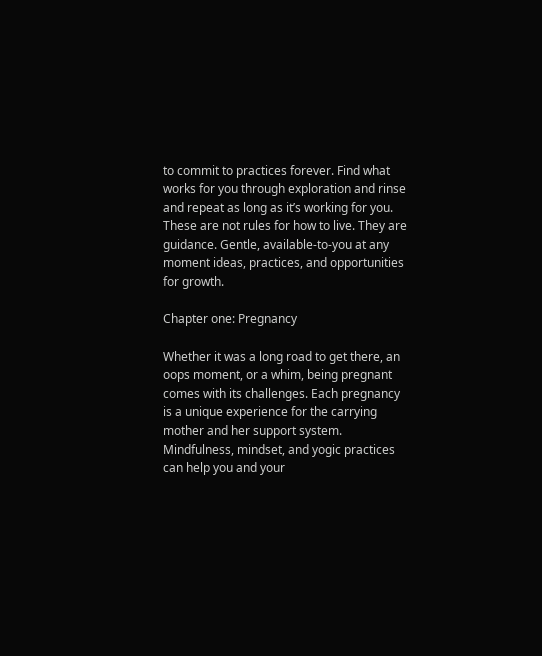to commit to practices forever. Find what works for you through exploration and rinse and repeat as long as it’s working for you. These are not rules for how to live. They are guidance. Gentle, available-to-you at any moment ideas, practices, and opportunities for growth.

Chapter one: Pregnancy

Whether it was a long road to get there, an oops moment, or a whim, being pregnant comes with its challenges. Each pregnancy is a unique experience for the carrying mother and her support system. Mindfulness, mindset, and yogic practices can help you and your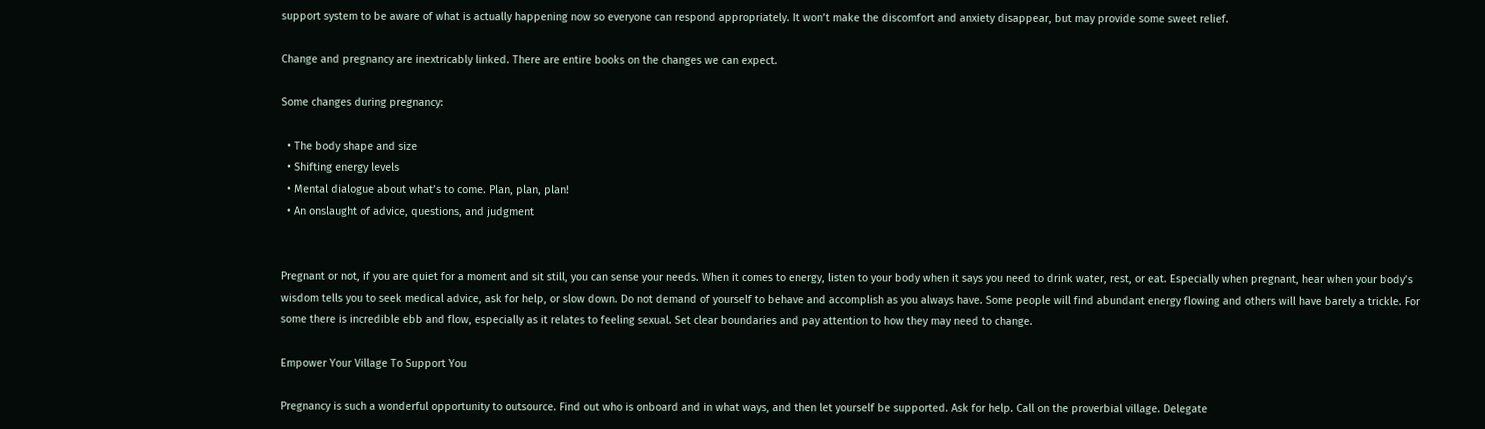support system to be aware of what is actually happening now so everyone can respond appropriately. It won’t make the discomfort and anxiety disappear, but may provide some sweet relief.

Change and pregnancy are inextricably linked. There are entire books on the changes we can expect.

Some changes during pregnancy:

  • The body shape and size
  • Shifting energy levels
  • Mental dialogue about what’s to come. Plan, plan, plan!
  • An onslaught of advice, questions, and judgment


Pregnant or not, if you are quiet for a moment and sit still, you can sense your needs. When it comes to energy, listen to your body when it says you need to drink water, rest, or eat. Especially when pregnant, hear when your body’s wisdom tells you to seek medical advice, ask for help, or slow down. Do not demand of yourself to behave and accomplish as you always have. Some people will find abundant energy flowing and others will have barely a trickle. For some there is incredible ebb and flow, especially as it relates to feeling sexual. Set clear boundaries and pay attention to how they may need to change.

Empower Your Village To Support You

Pregnancy is such a wonderful opportunity to outsource. Find out who is onboard and in what ways, and then let yourself be supported. Ask for help. Call on the proverbial village. Delegate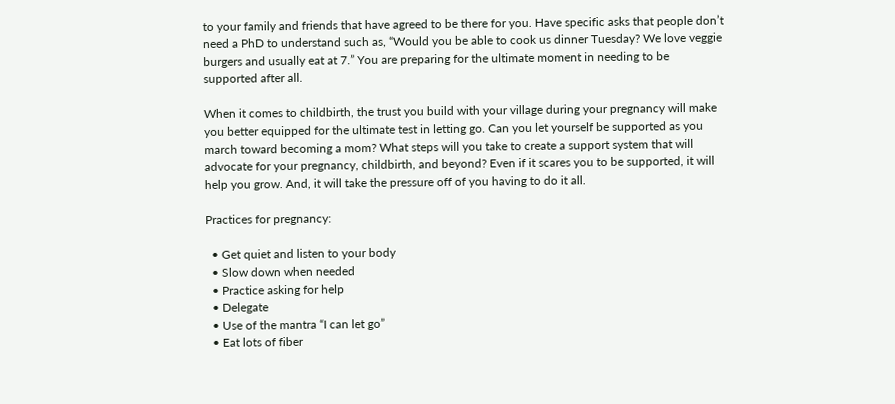to your family and friends that have agreed to be there for you. Have specific asks that people don’t need a PhD to understand such as, “Would you be able to cook us dinner Tuesday? We love veggie burgers and usually eat at 7.” You are preparing for the ultimate moment in needing to be supported after all.

When it comes to childbirth, the trust you build with your village during your pregnancy will make you better equipped for the ultimate test in letting go. Can you let yourself be supported as you march toward becoming a mom? What steps will you take to create a support system that will advocate for your pregnancy, childbirth, and beyond? Even if it scares you to be supported, it will help you grow. And, it will take the pressure off of you having to do it all.

Practices for pregnancy:

  • Get quiet and listen to your body
  • Slow down when needed
  • Practice asking for help
  • Delegate
  • Use of the mantra “I can let go”
  • Eat lots of fiber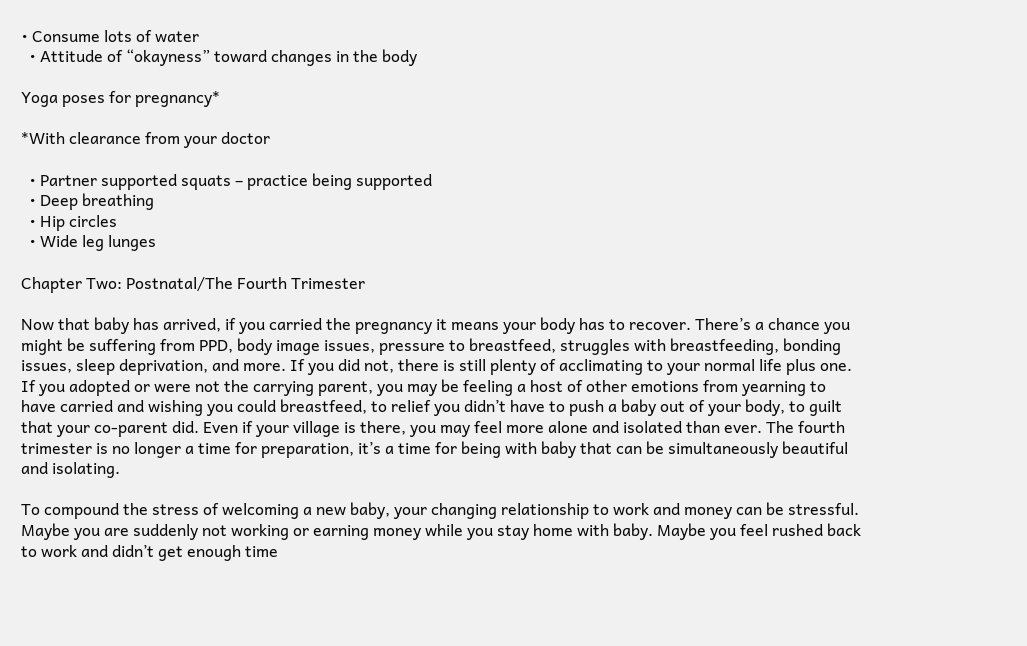• Consume lots of water
  • Attitude of “okayness” toward changes in the body

Yoga poses for pregnancy*

*With clearance from your doctor

  • Partner supported squats – practice being supported
  • Deep breathing
  • Hip circles
  • Wide leg lunges

Chapter Two: Postnatal/The Fourth Trimester

Now that baby has arrived, if you carried the pregnancy it means your body has to recover. There’s a chance you might be suffering from PPD, body image issues, pressure to breastfeed, struggles with breastfeeding, bonding issues, sleep deprivation, and more. If you did not, there is still plenty of acclimating to your normal life plus one. If you adopted or were not the carrying parent, you may be feeling a host of other emotions from yearning to have carried and wishing you could breastfeed, to relief you didn’t have to push a baby out of your body, to guilt that your co-parent did. Even if your village is there, you may feel more alone and isolated than ever. The fourth trimester is no longer a time for preparation, it’s a time for being with baby that can be simultaneously beautiful and isolating.

To compound the stress of welcoming a new baby, your changing relationship to work and money can be stressful. Maybe you are suddenly not working or earning money while you stay home with baby. Maybe you feel rushed back to work and didn’t get enough time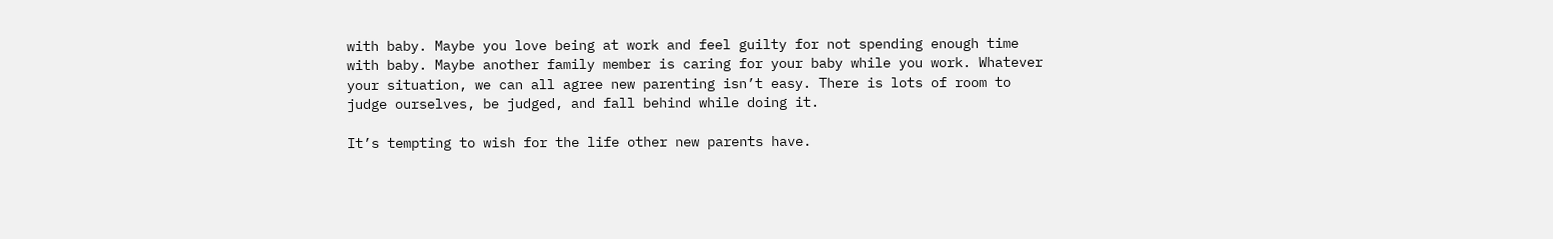with baby. Maybe you love being at work and feel guilty for not spending enough time with baby. Maybe another family member is caring for your baby while you work. Whatever your situation, we can all agree new parenting isn’t easy. There is lots of room to judge ourselves, be judged, and fall behind while doing it.

It’s tempting to wish for the life other new parents have.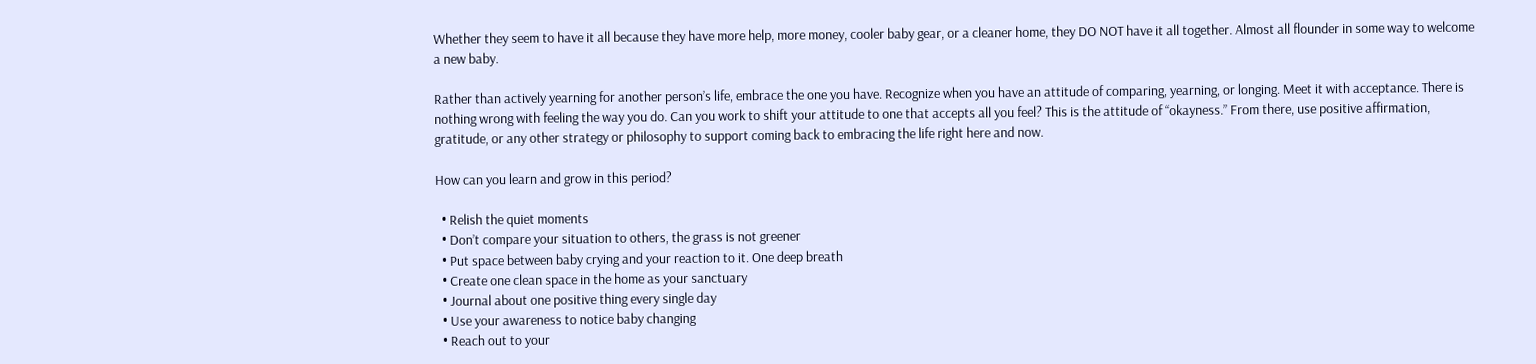Whether they seem to have it all because they have more help, more money, cooler baby gear, or a cleaner home, they DO NOT have it all together. Almost all flounder in some way to welcome a new baby.

Rather than actively yearning for another person’s life, embrace the one you have. Recognize when you have an attitude of comparing, yearning, or longing. Meet it with acceptance. There is nothing wrong with feeling the way you do. Can you work to shift your attitude to one that accepts all you feel? This is the attitude of “okayness.” From there, use positive affirmation, gratitude, or any other strategy or philosophy to support coming back to embracing the life right here and now.

How can you learn and grow in this period?

  • Relish the quiet moments
  • Don’t compare your situation to others, the grass is not greener
  • Put space between baby crying and your reaction to it. One deep breath
  • Create one clean space in the home as your sanctuary
  • Journal about one positive thing every single day
  • Use your awareness to notice baby changing
  • Reach out to your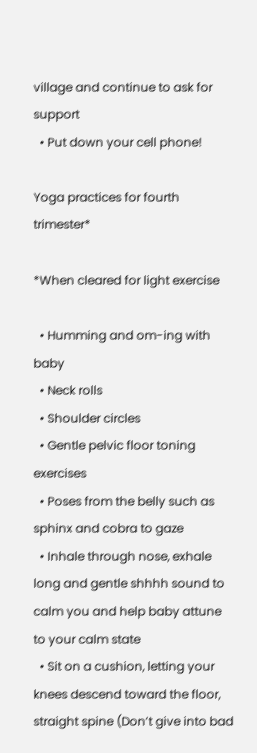village and continue to ask for support
  • Put down your cell phone!

Yoga practices for fourth trimester*

*When cleared for light exercise

  • Humming and om-ing with baby
  • Neck rolls
  • Shoulder circles
  • Gentle pelvic floor toning exercises
  • Poses from the belly such as sphinx and cobra to gaze
  • Inhale through nose, exhale long and gentle shhhh sound to calm you and help baby attune to your calm state
  • Sit on a cushion, letting your knees descend toward the floor, straight spine (Don’t give into bad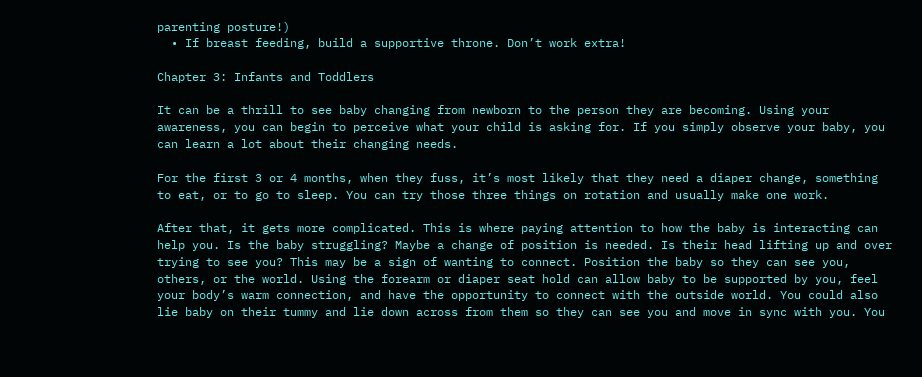parenting posture!)
  • If breast feeding, build a supportive throne. Don’t work extra!

Chapter 3: Infants and Toddlers

It can be a thrill to see baby changing from newborn to the person they are becoming. Using your awareness, you can begin to perceive what your child is asking for. If you simply observe your baby, you can learn a lot about their changing needs.

For the first 3 or 4 months, when they fuss, it’s most likely that they need a diaper change, something to eat, or to go to sleep. You can try those three things on rotation and usually make one work.

After that, it gets more complicated. This is where paying attention to how the baby is interacting can help you. Is the baby struggling? Maybe a change of position is needed. Is their head lifting up and over trying to see you? This may be a sign of wanting to connect. Position the baby so they can see you, others, or the world. Using the forearm or diaper seat hold can allow baby to be supported by you, feel your body’s warm connection, and have the opportunity to connect with the outside world. You could also lie baby on their tummy and lie down across from them so they can see you and move in sync with you. You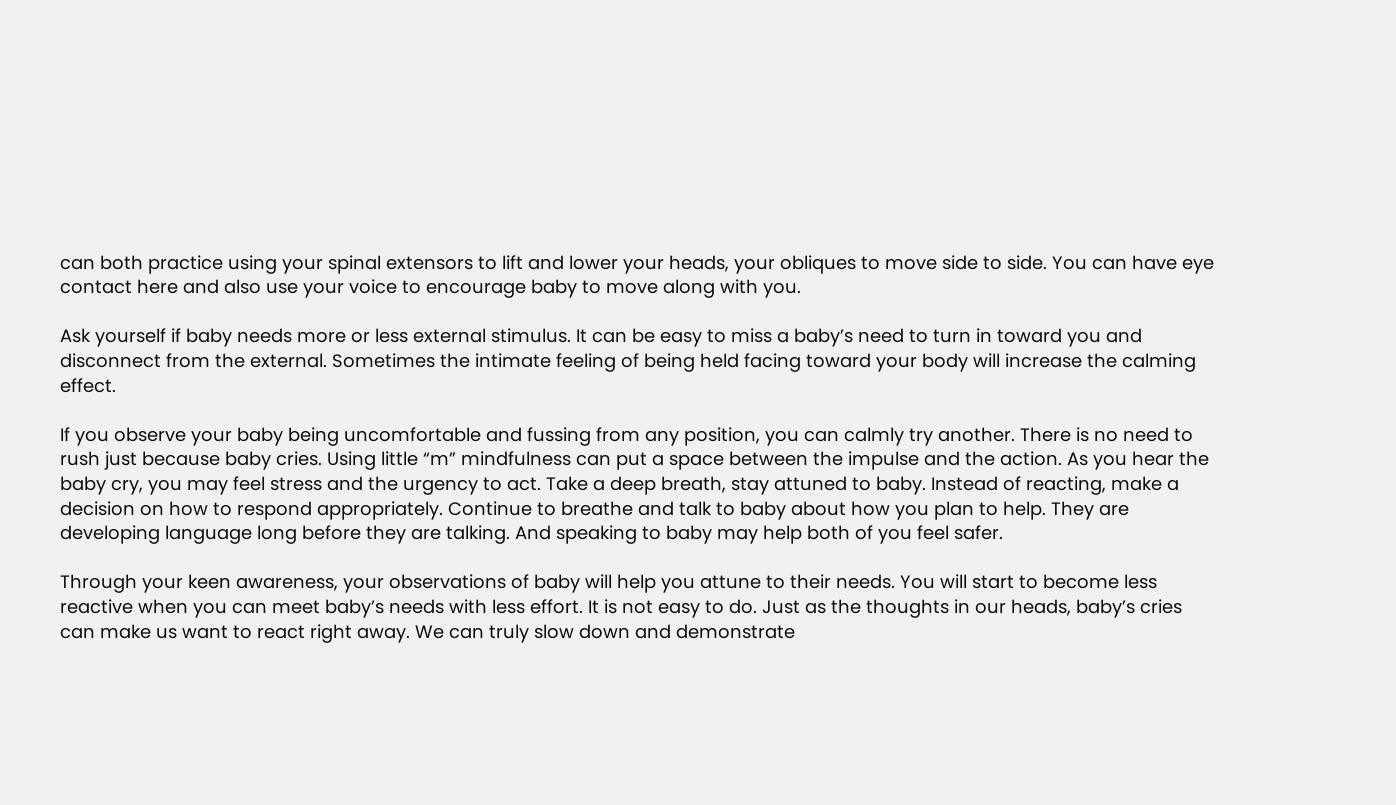can both practice using your spinal extensors to lift and lower your heads, your obliques to move side to side. You can have eye contact here and also use your voice to encourage baby to move along with you.

Ask yourself if baby needs more or less external stimulus. It can be easy to miss a baby’s need to turn in toward you and disconnect from the external. Sometimes the intimate feeling of being held facing toward your body will increase the calming effect.

If you observe your baby being uncomfortable and fussing from any position, you can calmly try another. There is no need to rush just because baby cries. Using little “m” mindfulness can put a space between the impulse and the action. As you hear the baby cry, you may feel stress and the urgency to act. Take a deep breath, stay attuned to baby. Instead of reacting, make a decision on how to respond appropriately. Continue to breathe and talk to baby about how you plan to help. They are developing language long before they are talking. And speaking to baby may help both of you feel safer.

Through your keen awareness, your observations of baby will help you attune to their needs. You will start to become less reactive when you can meet baby’s needs with less effort. It is not easy to do. Just as the thoughts in our heads, baby’s cries can make us want to react right away. We can truly slow down and demonstrate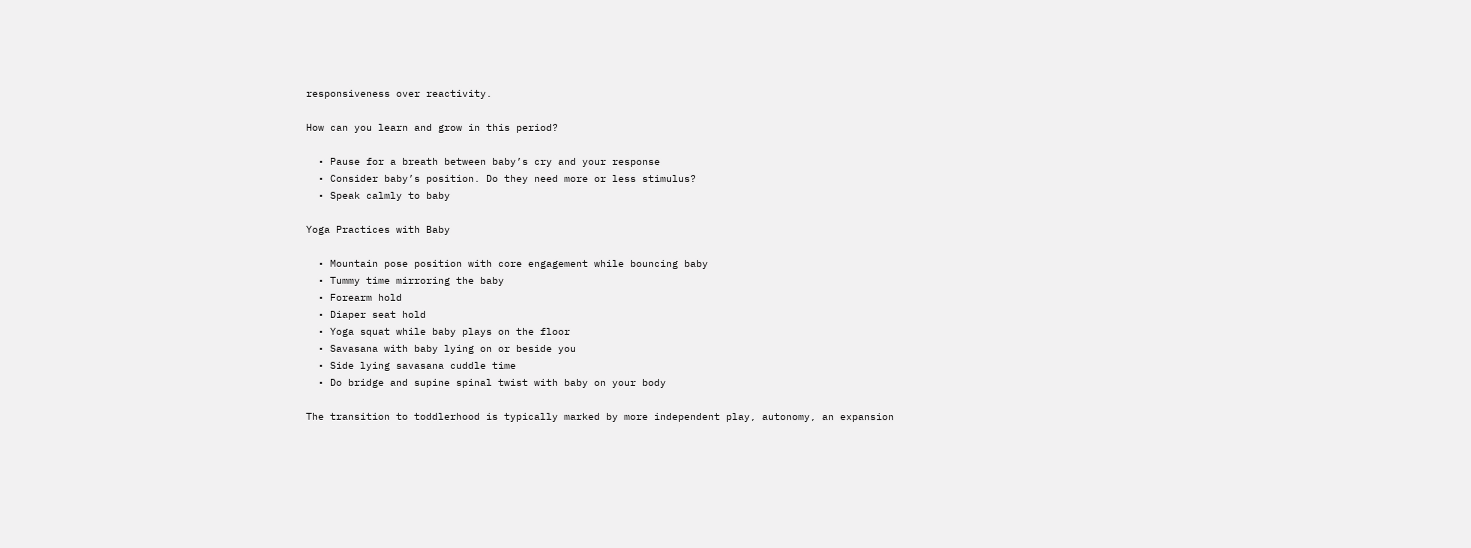responsiveness over reactivity.

How can you learn and grow in this period?

  • Pause for a breath between baby’s cry and your response
  • Consider baby’s position. Do they need more or less stimulus?
  • Speak calmly to baby

Yoga Practices with Baby

  • Mountain pose position with core engagement while bouncing baby
  • Tummy time mirroring the baby
  • Forearm hold
  • Diaper seat hold
  • Yoga squat while baby plays on the floor
  • Savasana with baby lying on or beside you
  • Side lying savasana cuddle time
  • Do bridge and supine spinal twist with baby on your body

The transition to toddlerhood is typically marked by more independent play, autonomy, an expansion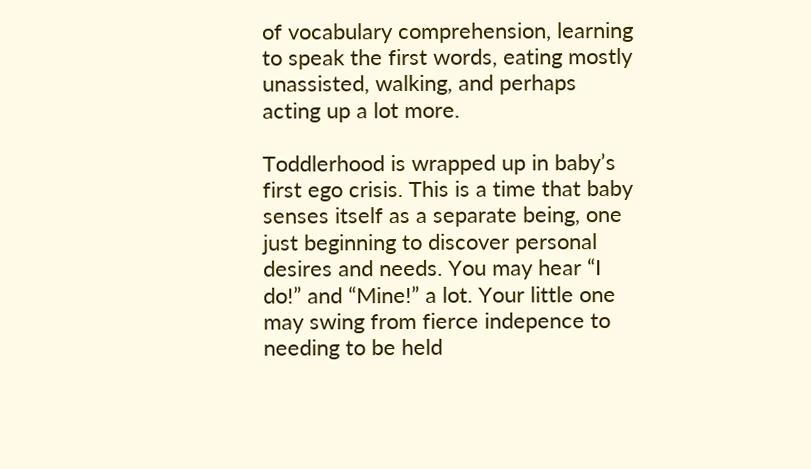of vocabulary comprehension, learning to speak the first words, eating mostly unassisted, walking, and perhaps acting up a lot more.

Toddlerhood is wrapped up in baby’s first ego crisis. This is a time that baby senses itself as a separate being, one just beginning to discover personal desires and needs. You may hear “I do!” and “Mine!” a lot. Your little one may swing from fierce indepence to needing to be held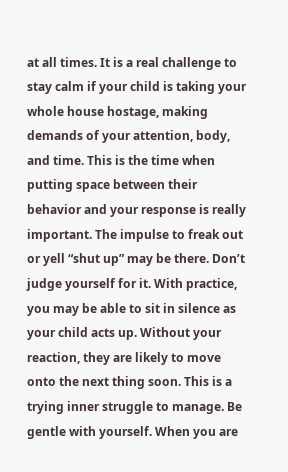at all times. It is a real challenge to stay calm if your child is taking your whole house hostage, making demands of your attention, body, and time. This is the time when putting space between their behavior and your response is really important. The impulse to freak out or yell “shut up” may be there. Don’t judge yourself for it. With practice, you may be able to sit in silence as your child acts up. Without your reaction, they are likely to move onto the next thing soon. This is a trying inner struggle to manage. Be gentle with yourself. When you are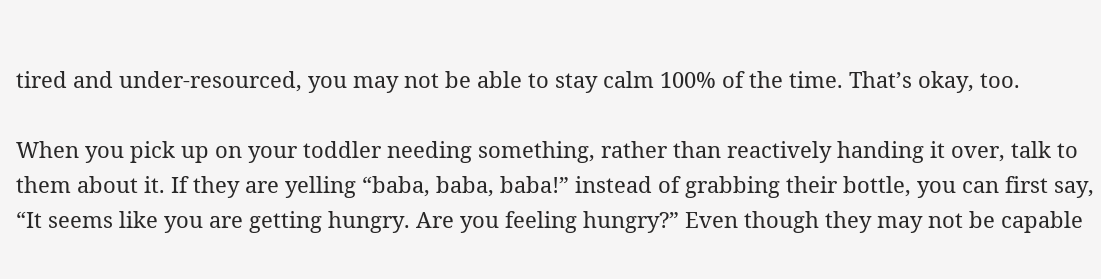tired and under-resourced, you may not be able to stay calm 100% of the time. That’s okay, too.

When you pick up on your toddler needing something, rather than reactively handing it over, talk to them about it. If they are yelling “baba, baba, baba!” instead of grabbing their bottle, you can first say, “It seems like you are getting hungry. Are you feeling hungry?” Even though they may not be capable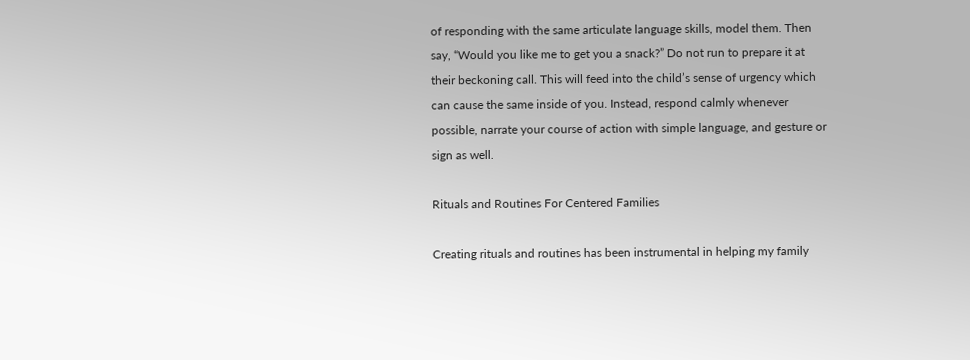of responding with the same articulate language skills, model them. Then say, “Would you like me to get you a snack?” Do not run to prepare it at their beckoning call. This will feed into the child’s sense of urgency which can cause the same inside of you. Instead, respond calmly whenever possible, narrate your course of action with simple language, and gesture or sign as well.

Rituals and Routines For Centered Families

Creating rituals and routines has been instrumental in helping my family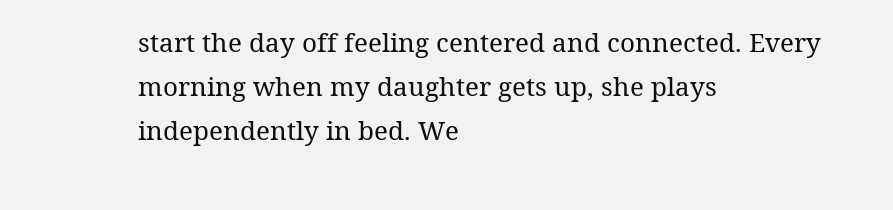start the day off feeling centered and connected. Every morning when my daughter gets up, she plays independently in bed. We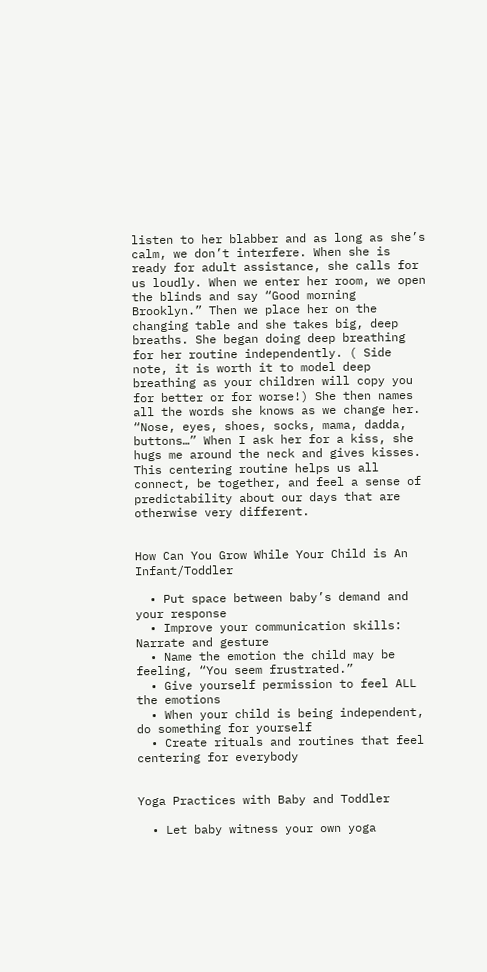listen to her blabber and as long as she’s calm, we don’t interfere. When she is ready for adult assistance, she calls for us loudly. When we enter her room, we open the blinds and say “Good morning Brooklyn.” Then we place her on the changing table and she takes big, deep breaths. She began doing deep breathing for her routine independently. ( Side note, it is worth it to model deep breathing as your children will copy you for better or for worse!) She then names all the words she knows as we change her. “Nose, eyes, shoes, socks, mama, dadda, buttons…” When I ask her for a kiss, she hugs me around the neck and gives kisses. This centering routine helps us all connect, be together, and feel a sense of predictability about our days that are otherwise very different.


How Can You Grow While Your Child is An Infant/Toddler

  • Put space between baby’s demand and your response
  • Improve your communication skills: Narrate and gesture
  • Name the emotion the child may be feeling, “You seem frustrated.”
  • Give yourself permission to feel ALL the emotions
  • When your child is being independent, do something for yourself
  • Create rituals and routines that feel centering for everybody


Yoga Practices with Baby and Toddler

  • Let baby witness your own yoga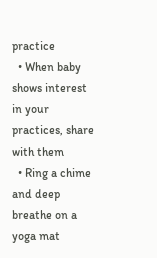practice
  • When baby shows interest in your practices, share with them
  • Ring a chime and deep breathe on a yoga mat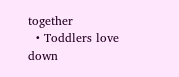together
  • Toddlers love down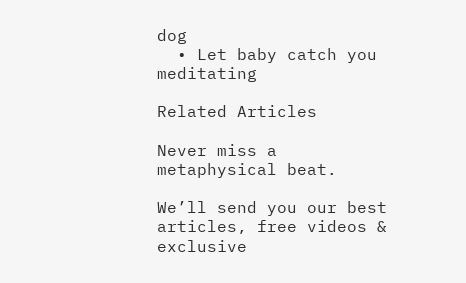dog
  • Let baby catch you meditating

Related Articles

Never miss a metaphysical beat.

We’ll send you our best articles, free videos & exclusive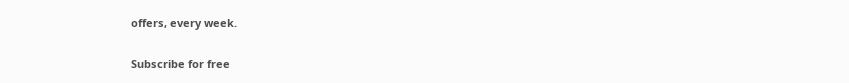offers, every week.

Subscribe for free